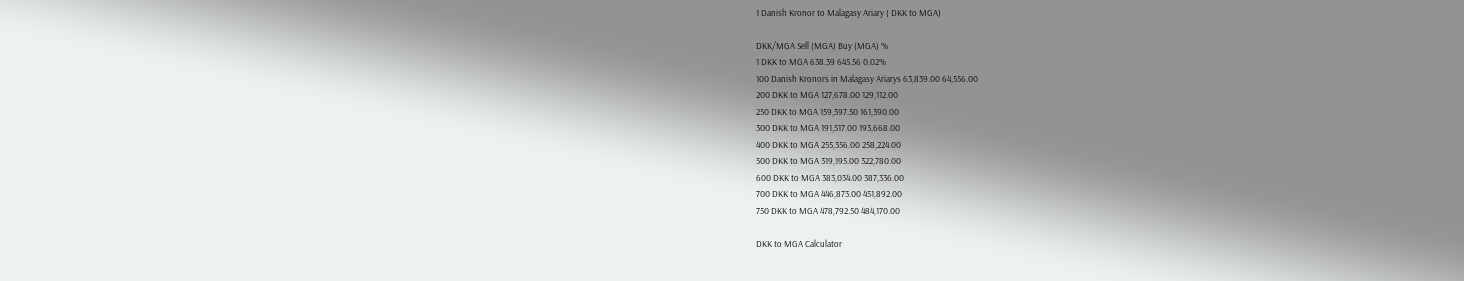1 Danish Kronor to Malagasy Ariary ( DKK to MGA)

DKK/MGA Sell (MGA) Buy (MGA) %
1 DKK to MGA 638.39 645.56 0.02%
100 Danish Kronors in Malagasy Ariarys 63,839.00 64,556.00
200 DKK to MGA 127,678.00 129,112.00
250 DKK to MGA 159,597.50 161,390.00
300 DKK to MGA 191,517.00 193,668.00
400 DKK to MGA 255,356.00 258,224.00
500 DKK to MGA 319,195.00 322,780.00
600 DKK to MGA 383,034.00 387,336.00
700 DKK to MGA 446,873.00 451,892.00
750 DKK to MGA 478,792.50 484,170.00

DKK to MGA Calculator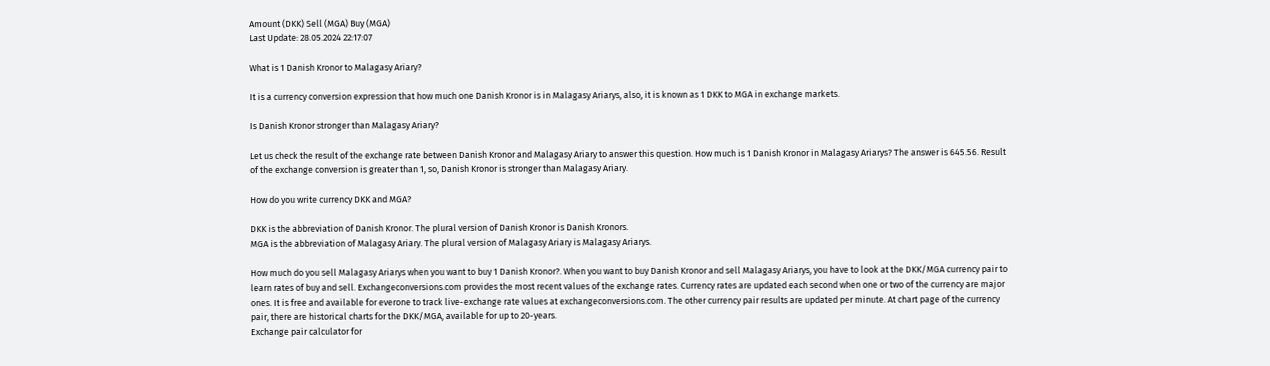Amount (DKK) Sell (MGA) Buy (MGA)
Last Update: 28.05.2024 22:17:07

What is 1 Danish Kronor to Malagasy Ariary?

It is a currency conversion expression that how much one Danish Kronor is in Malagasy Ariarys, also, it is known as 1 DKK to MGA in exchange markets.

Is Danish Kronor stronger than Malagasy Ariary?

Let us check the result of the exchange rate between Danish Kronor and Malagasy Ariary to answer this question. How much is 1 Danish Kronor in Malagasy Ariarys? The answer is 645.56. Result of the exchange conversion is greater than 1, so, Danish Kronor is stronger than Malagasy Ariary.

How do you write currency DKK and MGA?

DKK is the abbreviation of Danish Kronor. The plural version of Danish Kronor is Danish Kronors.
MGA is the abbreviation of Malagasy Ariary. The plural version of Malagasy Ariary is Malagasy Ariarys.

How much do you sell Malagasy Ariarys when you want to buy 1 Danish Kronor?. When you want to buy Danish Kronor and sell Malagasy Ariarys, you have to look at the DKK/MGA currency pair to learn rates of buy and sell. Exchangeconversions.com provides the most recent values of the exchange rates. Currency rates are updated each second when one or two of the currency are major ones. It is free and available for everone to track live-exchange rate values at exchangeconversions.com. The other currency pair results are updated per minute. At chart page of the currency pair, there are historical charts for the DKK/MGA, available for up to 20-years.
Exchange pair calculator for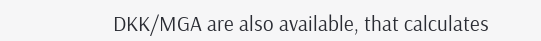DKK/MGA are also available, that calculates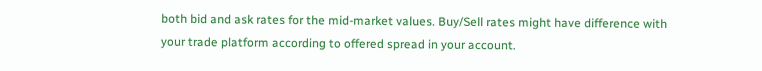both bid and ask rates for the mid-market values. Buy/Sell rates might have difference with your trade platform according to offered spread in your account.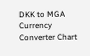DKK to MGA Currency Converter Chart